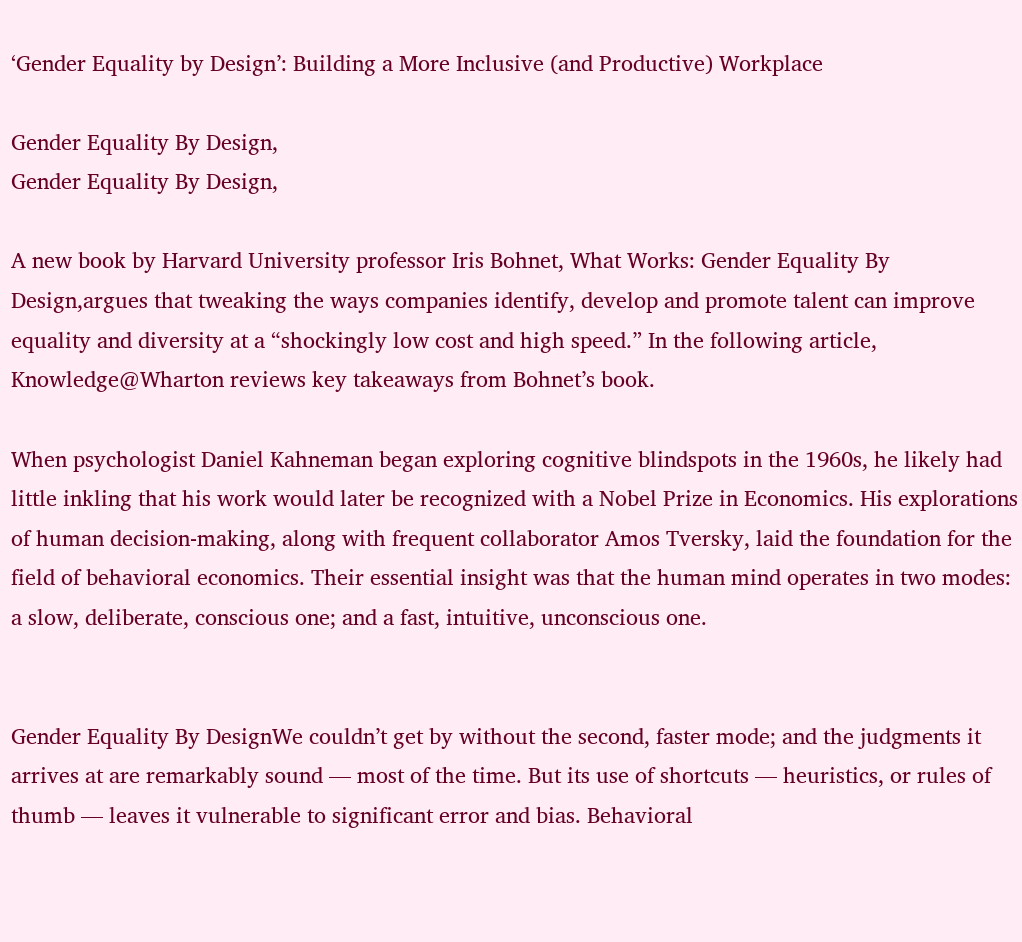‘Gender Equality by Design’: Building a More Inclusive (and Productive) Workplace

Gender Equality By Design,
Gender Equality By Design,

A new book by Harvard University professor Iris Bohnet, What Works: Gender Equality By Design,argues that tweaking the ways companies identify, develop and promote talent can improve equality and diversity at a “shockingly low cost and high speed.” In the following article, Knowledge@Wharton reviews key takeaways from Bohnet’s book.

When psychologist Daniel Kahneman began exploring cognitive blindspots in the 1960s, he likely had little inkling that his work would later be recognized with a Nobel Prize in Economics. His explorations of human decision-making, along with frequent collaborator Amos Tversky, laid the foundation for the field of behavioral economics. Their essential insight was that the human mind operates in two modes: a slow, deliberate, conscious one; and a fast, intuitive, unconscious one.


Gender Equality By DesignWe couldn’t get by without the second, faster mode; and the judgments it arrives at are remarkably sound — most of the time. But its use of shortcuts — heuristics, or rules of thumb — leaves it vulnerable to significant error and bias. Behavioral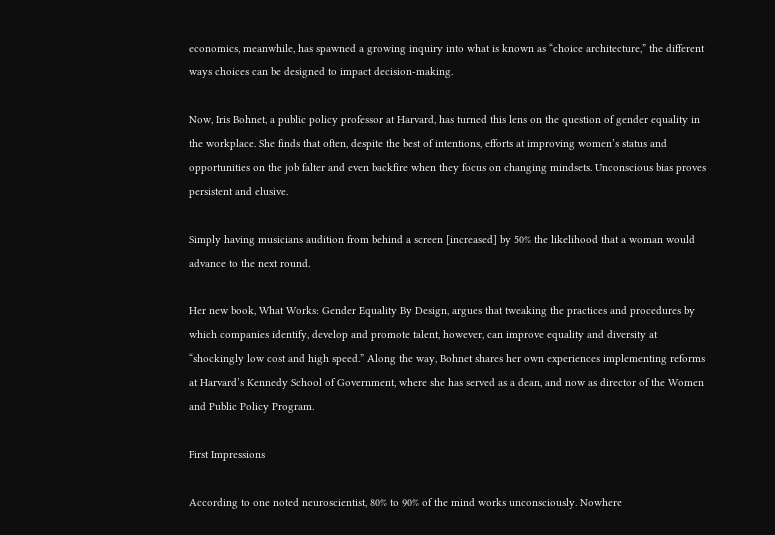economics, meanwhile, has spawned a growing inquiry into what is known as “choice architecture,” the different ways choices can be designed to impact decision-making.

Now, Iris Bohnet, a public policy professor at Harvard, has turned this lens on the question of gender equality in the workplace. She finds that often, despite the best of intentions, efforts at improving women’s status and opportunities on the job falter and even backfire when they focus on changing mindsets. Unconscious bias proves persistent and elusive.

Simply having musicians audition from behind a screen [increased] by 50% the likelihood that a woman would advance to the next round.

Her new book, What Works: Gender Equality By Design, argues that tweaking the practices and procedures by which companies identify, develop and promote talent, however, can improve equality and diversity at “shockingly low cost and high speed.” Along the way, Bohnet shares her own experiences implementing reforms at Harvard’s Kennedy School of Government, where she has served as a dean, and now as director of the Women and Public Policy Program.

First Impressions

According to one noted neuroscientist, 80% to 90% of the mind works unconsciously. Nowhere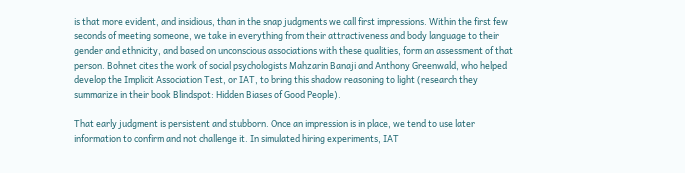is that more evident, and insidious, than in the snap judgments we call first impressions. Within the first few seconds of meeting someone, we take in everything from their attractiveness and body language to their gender and ethnicity, and based on unconscious associations with these qualities, form an assessment of that person. Bohnet cites the work of social psychologists Mahzarin Banaji and Anthony Greenwald, who helped develop the Implicit Association Test, or IAT, to bring this shadow reasoning to light (research they summarize in their book Blindspot: Hidden Biases of Good People).

That early judgment is persistent and stubborn. Once an impression is in place, we tend to use later information to confirm and not challenge it. In simulated hiring experiments, IAT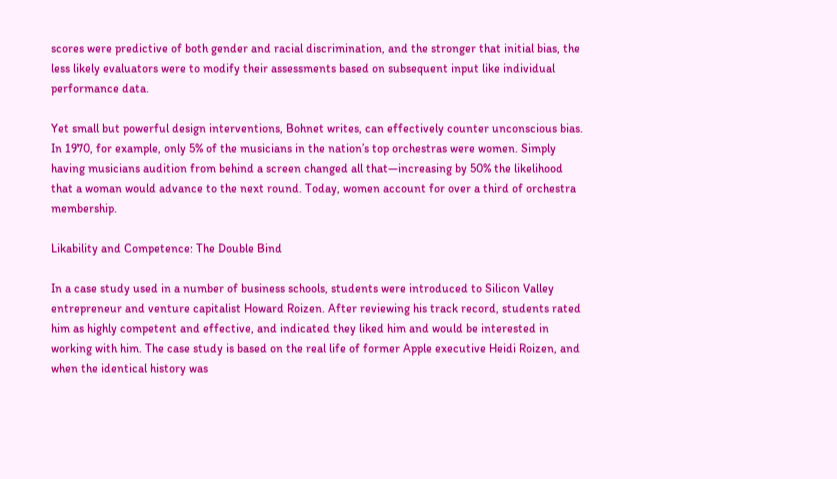scores were predictive of both gender and racial discrimination, and the stronger that initial bias, the less likely evaluators were to modify their assessments based on subsequent input like individual performance data.

Yet small but powerful design interventions, Bohnet writes, can effectively counter unconscious bias. In 1970, for example, only 5% of the musicians in the nation’s top orchestras were women. Simply having musicians audition from behind a screen changed all that—increasing by 50% the likelihood that a woman would advance to the next round. Today, women account for over a third of orchestra membership.

Likability and Competence: The Double Bind

In a case study used in a number of business schools, students were introduced to Silicon Valley entrepreneur and venture capitalist Howard Roizen. After reviewing his track record, students rated him as highly competent and effective, and indicated they liked him and would be interested in working with him. The case study is based on the real life of former Apple executive Heidi Roizen, and when the identical history was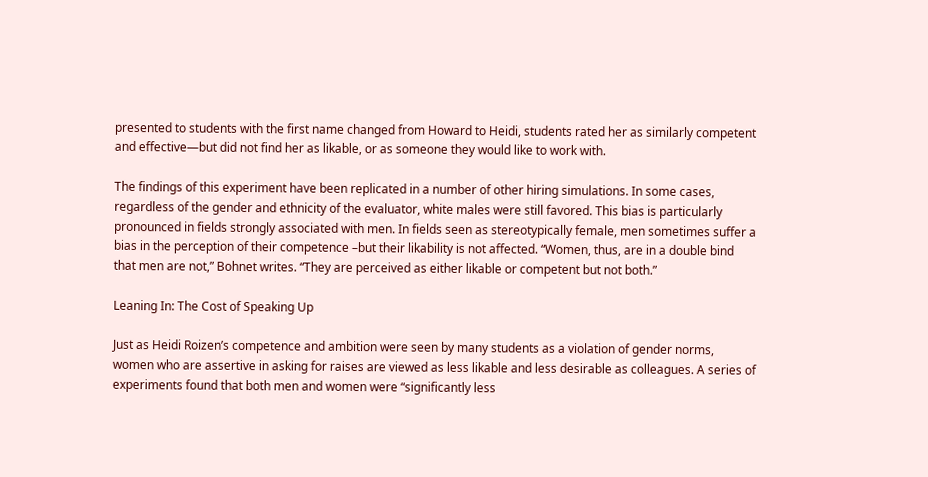presented to students with the first name changed from Howard to Heidi, students rated her as similarly competent and effective—but did not find her as likable, or as someone they would like to work with.

The findings of this experiment have been replicated in a number of other hiring simulations. In some cases, regardless of the gender and ethnicity of the evaluator, white males were still favored. This bias is particularly pronounced in fields strongly associated with men. In fields seen as stereotypically female, men sometimes suffer a bias in the perception of their competence –but their likability is not affected. “Women, thus, are in a double bind that men are not,” Bohnet writes. “They are perceived as either likable or competent but not both.”

Leaning In: The Cost of Speaking Up

Just as Heidi Roizen’s competence and ambition were seen by many students as a violation of gender norms, women who are assertive in asking for raises are viewed as less likable and less desirable as colleagues. A series of experiments found that both men and women were “significantly less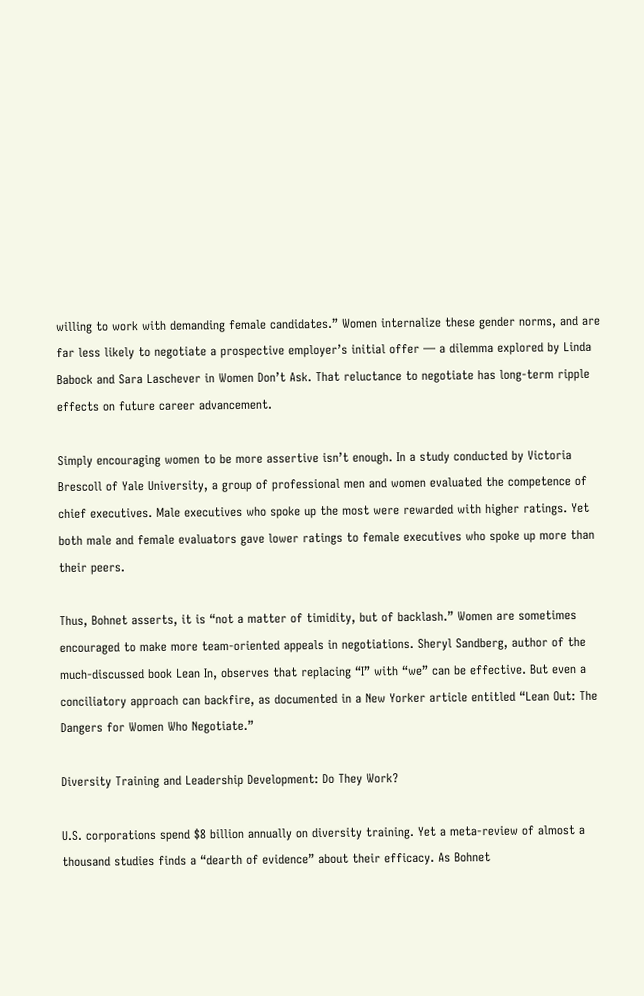willing to work with demanding female candidates.” Women internalize these gender norms, and are far less likely to negotiate a prospective employer’s initial offer — a dilemma explored by Linda Babock and Sara Laschever in Women Don’t Ask. That reluctance to negotiate has long-term ripple effects on future career advancement.

Simply encouraging women to be more assertive isn’t enough. In a study conducted by Victoria Brescoll of Yale University, a group of professional men and women evaluated the competence of chief executives. Male executives who spoke up the most were rewarded with higher ratings. Yet both male and female evaluators gave lower ratings to female executives who spoke up more than their peers.

Thus, Bohnet asserts, it is “not a matter of timidity, but of backlash.” Women are sometimes encouraged to make more team-oriented appeals in negotiations. Sheryl Sandberg, author of the much-discussed book Lean In, observes that replacing “I” with “we” can be effective. But even a conciliatory approach can backfire, as documented in a New Yorker article entitled “Lean Out: The Dangers for Women Who Negotiate.”

Diversity Training and Leadership Development: Do They Work?

U.S. corporations spend $8 billion annually on diversity training. Yet a meta-review of almost a thousand studies finds a “dearth of evidence” about their efficacy. As Bohnet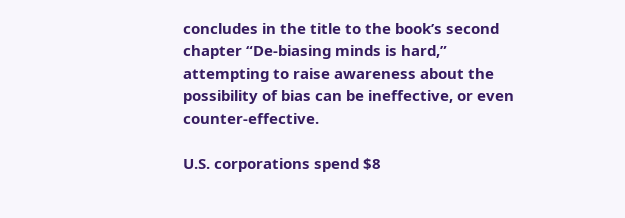concludes in the title to the book’s second chapter “De-biasing minds is hard,” attempting to raise awareness about the possibility of bias can be ineffective, or even counter-effective.

U.S. corporations spend $8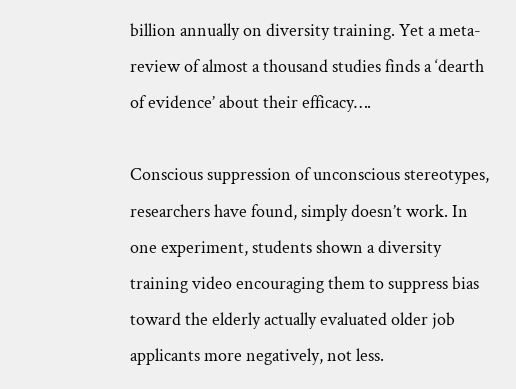billion annually on diversity training. Yet a meta-review of almost a thousand studies finds a ‘dearth of evidence’ about their efficacy….

Conscious suppression of unconscious stereotypes, researchers have found, simply doesn’t work. In one experiment, students shown a diversity training video encouraging them to suppress bias toward the elderly actually evaluated older job applicants more negatively, not less.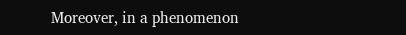Moreover, in a phenomenon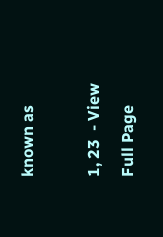known as

1, 23  - View Full Page